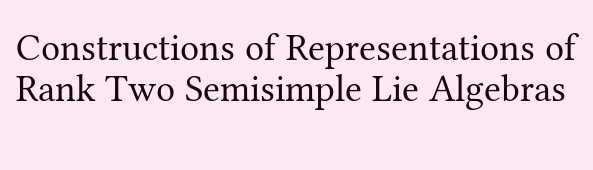Constructions of Representations of Rank Two Semisimple Lie Algebras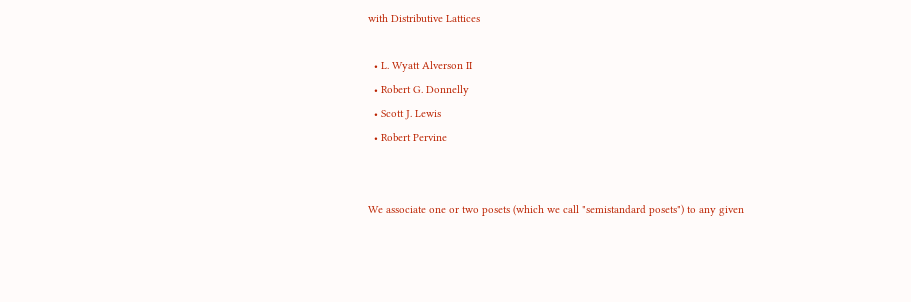with Distributive Lattices

  • L. Wyatt Alverson II
  • Robert G. Donnelly
  • Scott J. Lewis
  • Robert Pervine


We associate one or two posets (which we call "semistandard posets") to any given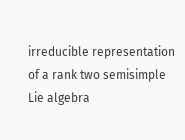irreducible representation of a rank two semisimple Lie algebra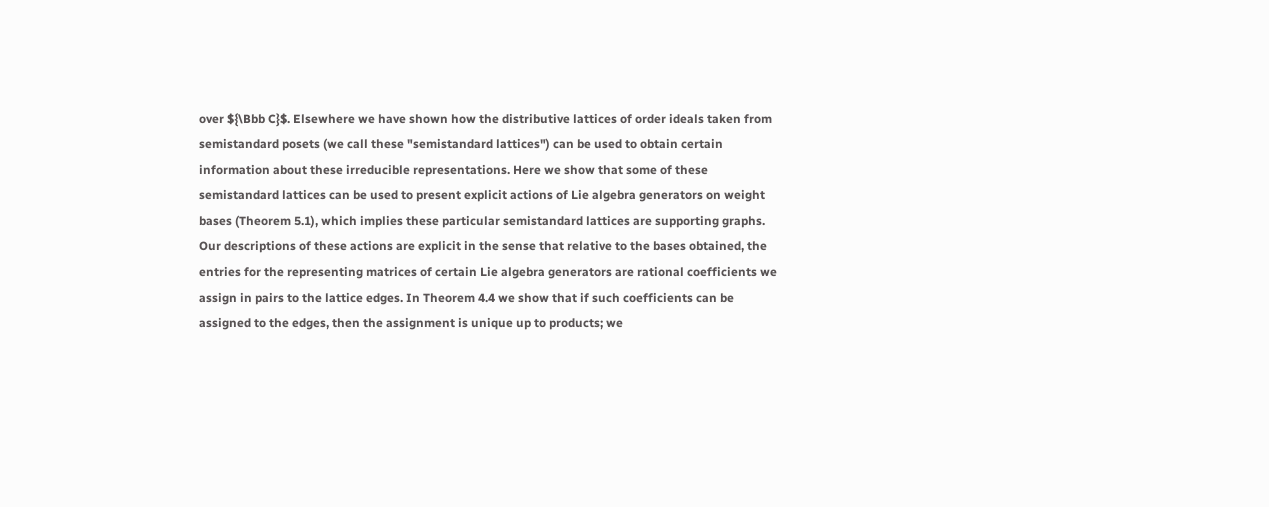over ${\Bbb C}$. Elsewhere we have shown how the distributive lattices of order ideals taken from semistandard posets (we call these "semistandard lattices") can be used to obtain certain information about these irreducible representations. Here we show that some of these semistandard lattices can be used to present explicit actions of Lie algebra generators on weight bases (Theorem 5.1), which implies these particular semistandard lattices are supporting graphs. Our descriptions of these actions are explicit in the sense that relative to the bases obtained, the entries for the representing matrices of certain Lie algebra generators are rational coefficients we assign in pairs to the lattice edges. In Theorem 4.4 we show that if such coefficients can be assigned to the edges, then the assignment is unique up to products; we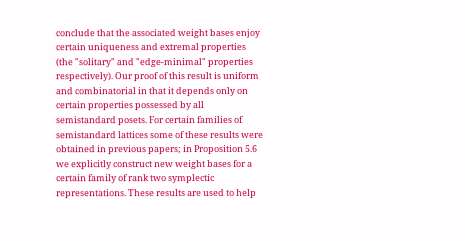conclude that the associated weight bases enjoy certain uniqueness and extremal properties (the "solitary" and "edge-minimal" properties respectively). Our proof of this result is uniform and combinatorial in that it depends only on certain properties possessed by all semistandard posets. For certain families of semistandard lattices some of these results were obtained in previous papers; in Proposition 5.6 we explicitly construct new weight bases for a certain family of rank two symplectic representations. These results are used to help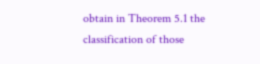obtain in Theorem 5.1 the classification of those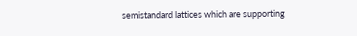semistandard lattices which are supporting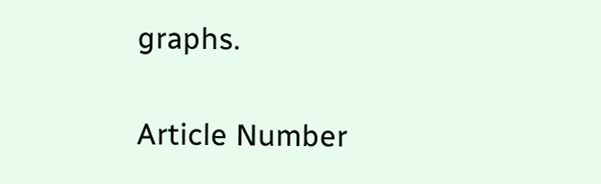graphs.

Article Number